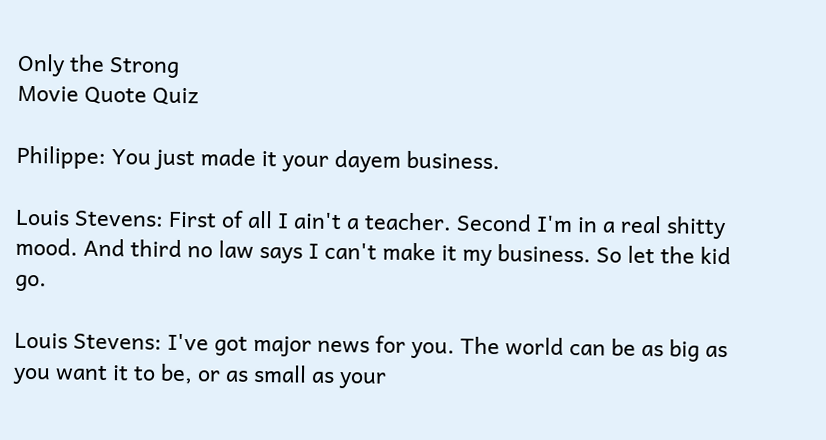Only the Strong
Movie Quote Quiz

Philippe: You just made it your dayem business.

Louis Stevens: First of all I ain't a teacher. Second I'm in a real shitty mood. And third no law says I can't make it my business. So let the kid go.

Louis Stevens: I've got major news for you. The world can be as big as you want it to be, or as small as your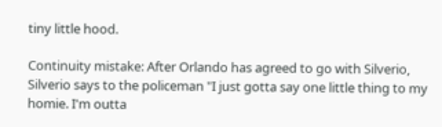tiny little hood.

Continuity mistake: After Orlando has agreed to go with Silverio, Silverio says to the policeman "I just gotta say one little thing to my homie. I'm outta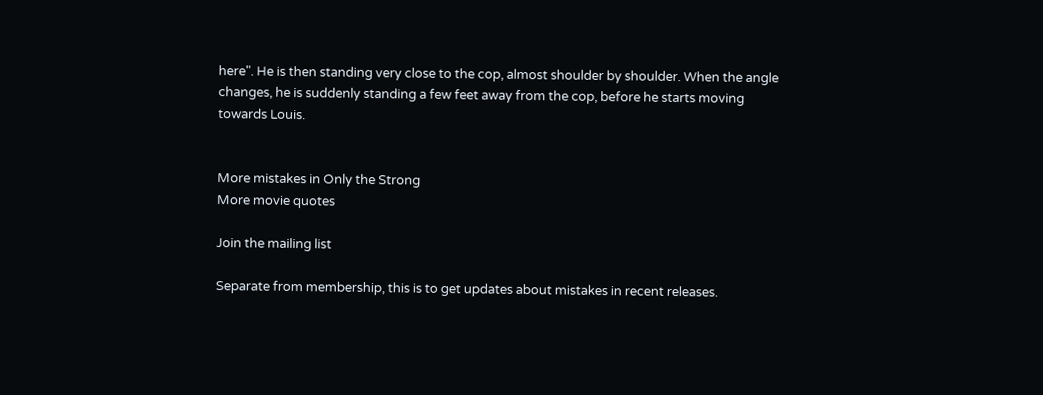here". He is then standing very close to the cop, almost shoulder by shoulder. When the angle changes, he is suddenly standing a few feet away from the cop, before he starts moving towards Louis.


More mistakes in Only the Strong
More movie quotes

Join the mailing list

Separate from membership, this is to get updates about mistakes in recent releases.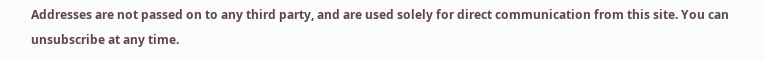Addresses are not passed on to any third party, and are used solely for direct communication from this site. You can unsubscribe at any time.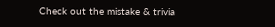Check out the mistake & trivia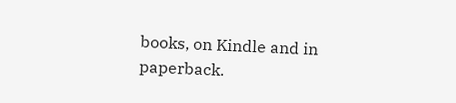books, on Kindle and in paperback.